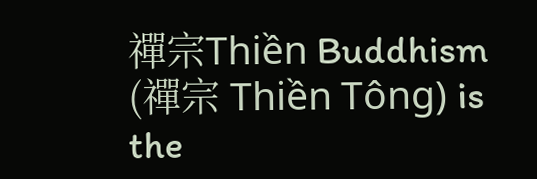禪宗Thiền Buddhism (禪宗 Thiền Tông) is the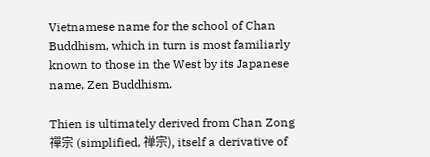Vietnamese name for the school of Chan Buddhism, which in turn is most familiarly known to those in the West by its Japanese name, Zen Buddhism.

Thien is ultimately derived from Chan Zong 禪宗 (simplified, 禅宗), itself a derivative of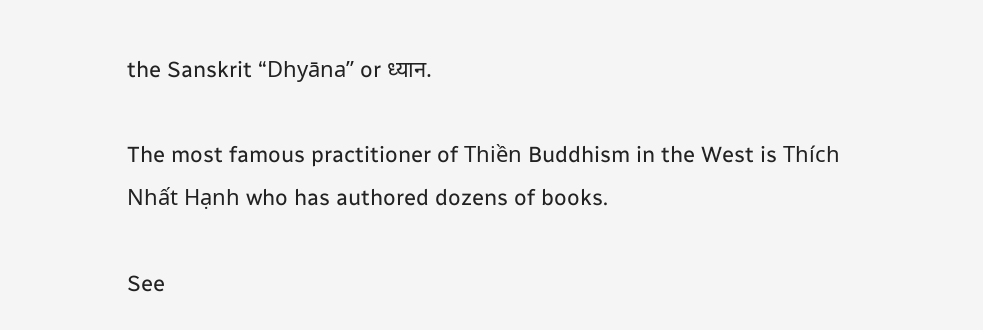the Sanskrit “Dhyāna” or ध्यान.

The most famous practitioner of Thiền Buddhism in the West is Thích Nhất Hạnh who has authored dozens of books.

See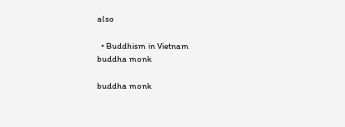also

  • Buddhism in Vietnam
buddha monk

buddha monk